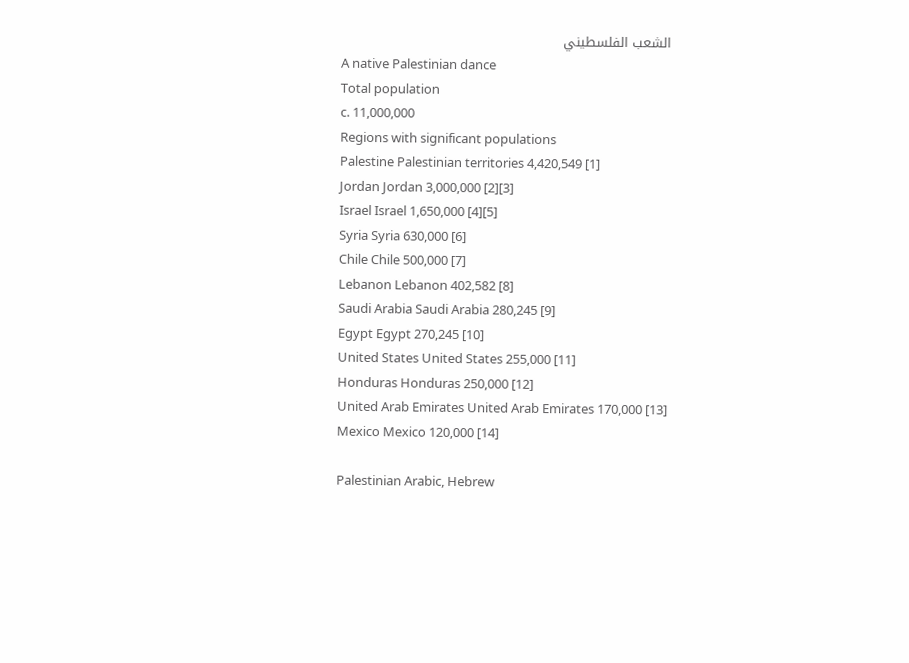الشعب الفلسطيني
A native Palestinian dance
Total population
c. 11,000,000
Regions with significant populations
Palestine Palestinian territories 4,420,549 [1]
Jordan Jordan 3,000,000 [2][3]
Israel Israel 1,650,000 [4][5]
Syria Syria 630,000 [6]
Chile Chile 500,000 [7]
Lebanon Lebanon 402,582 [8]
Saudi Arabia Saudi Arabia 280,245 [9]
Egypt Egypt 270,245 [10]
United States United States 255,000 [11]
Honduras Honduras 250,000 [12]
United Arab Emirates United Arab Emirates 170,000 [13]
Mexico Mexico 120,000 [14]

Palestinian Arabic, Hebrew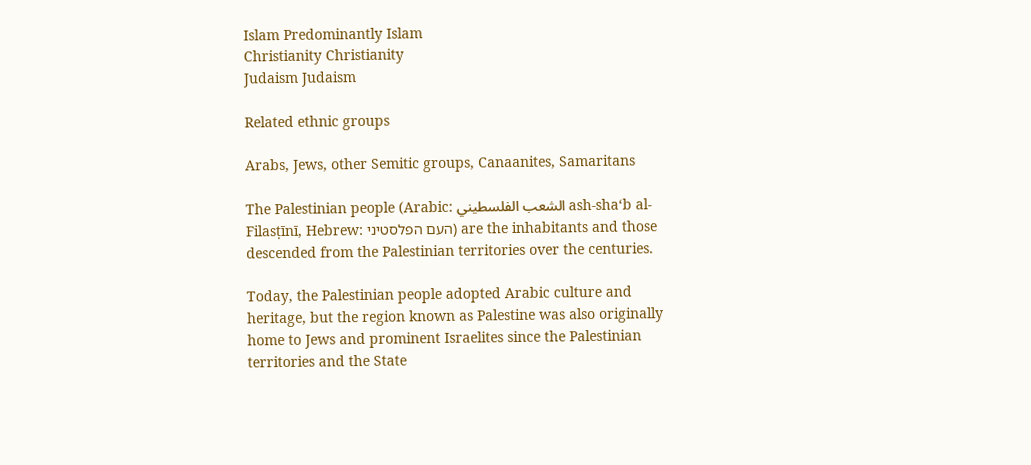Islam Predominantly Islam
Christianity Christianity
Judaism Judaism

Related ethnic groups

Arabs, Jews, other Semitic groups, Canaanites, Samaritans

The Palestinian people (Arabic: الشعب الفلسطيني ash-sha‘b al-Filasṭīnī, Hebrew: העם הפלסטיני) are the inhabitants and those descended from the Palestinian territories over the centuries.

Today, the Palestinian people adopted Arabic culture and heritage, but the region known as Palestine was also originally home to Jews and prominent Israelites since the Palestinian territories and the State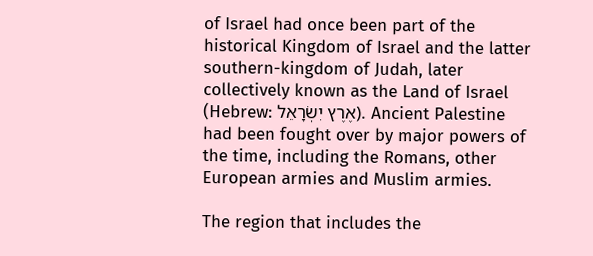of Israel had once been part of the historical Kingdom of Israel and the latter southern-kingdom of Judah, later collectively known as the Land of Israel (Hebrew: אֶרֶץ יִשְׂרָאֵל). Ancient Palestine had been fought over by major powers of the time, including the Romans, other European armies and Muslim armies.

The region that includes the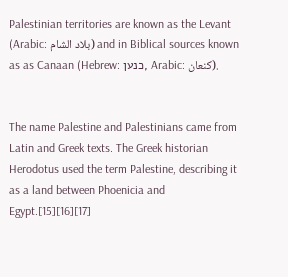Palestinian territories are known as the Levant (Arabic: بلاد الشام) and in Biblical sources known as as Canaan (Hebrew: כנען, Arabic: كنعان).


The name Palestine and Palestinians came from Latin and Greek texts. The Greek historian Herodotus used the term Palestine, describing it as a land between Phoenicia and Egypt.[15][16][17]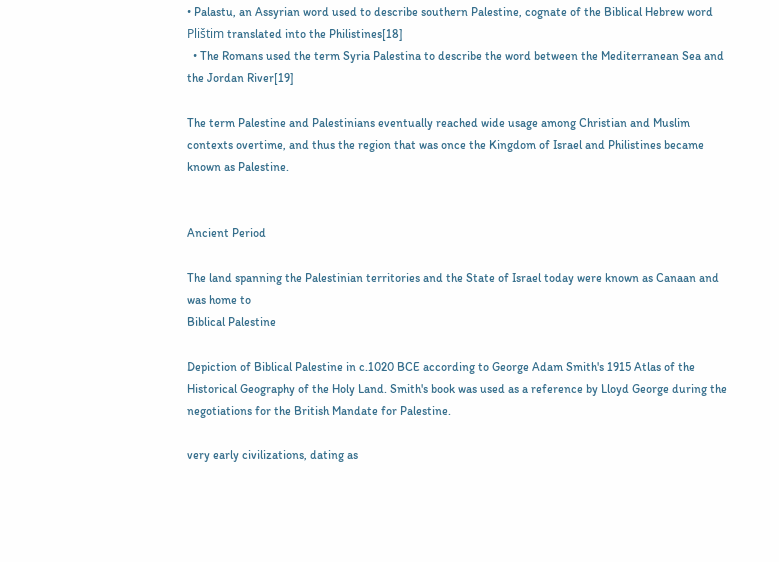• Palastu, an Assyrian word used to describe southern Palestine, cognate of the Biblical Hebrew word Plištim translated into the Philistines[18]
  • The Romans used the term Syria Palestina to describe the word between the Mediterranean Sea and the Jordan River[19]

The term Palestine and Palestinians eventually reached wide usage among Christian and Muslim contexts overtime, and thus the region that was once the Kingdom of Israel and Philistines became known as Palestine.


Ancient Period

The land spanning the Palestinian territories and the State of Israel today were known as Canaan and was home to
Biblical Palestine

Depiction of Biblical Palestine in c.1020 BCE according to George Adam Smith's 1915 Atlas of the Historical Geography of the Holy Land. Smith's book was used as a reference by Lloyd George during the negotiations for the British Mandate for Palestine.

very early civilizations, dating as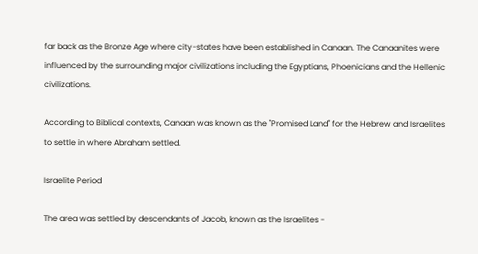far back as the Bronze Age where city-states have been established in Canaan. The Canaanites were influenced by the surrounding major civilizations including the Egyptians, Phoenicians and the Hellenic civilizations.

According to Biblical contexts, Canaan was known as the "Promised Land" for the Hebrew and Israelites to settle in where Abraham settled.

Israelite Period

The area was settled by descendants of Jacob, known as the Israelites -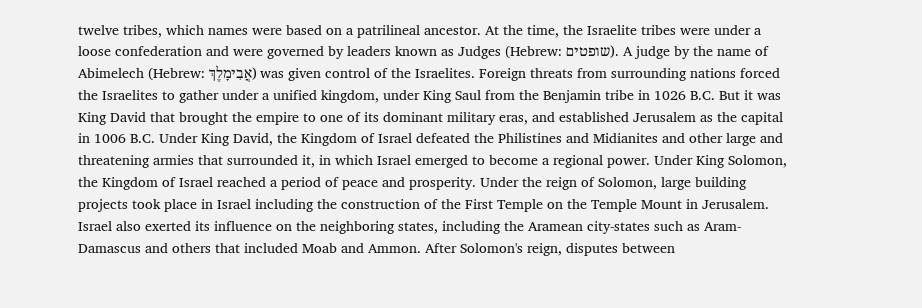twelve tribes, which names were based on a patrilineal ancestor. At the time, the Israelite tribes were under a loose confederation and were governed by leaders known as Judges (Hebrew: שופטים). A judge by the name of Abimelech (Hebrew: אֲבִימָלֶךְ) was given control of the Israelites. Foreign threats from surrounding nations forced the Israelites to gather under a unified kingdom, under King Saul from the Benjamin tribe in 1026 B.C. But it was King David that brought the empire to one of its dominant military eras, and established Jerusalem as the capital in 1006 B.C. Under King David, the Kingdom of Israel defeated the Philistines and Midianites and other large and threatening armies that surrounded it, in which Israel emerged to become a regional power. Under King Solomon, the Kingdom of Israel reached a period of peace and prosperity. Under the reign of Solomon, large building projects took place in Israel including the construction of the First Temple on the Temple Mount in Jerusalem. Israel also exerted its influence on the neighboring states, including the Aramean city-states such as Aram-Damascus and others that included Moab and Ammon. After Solomon's reign, disputes between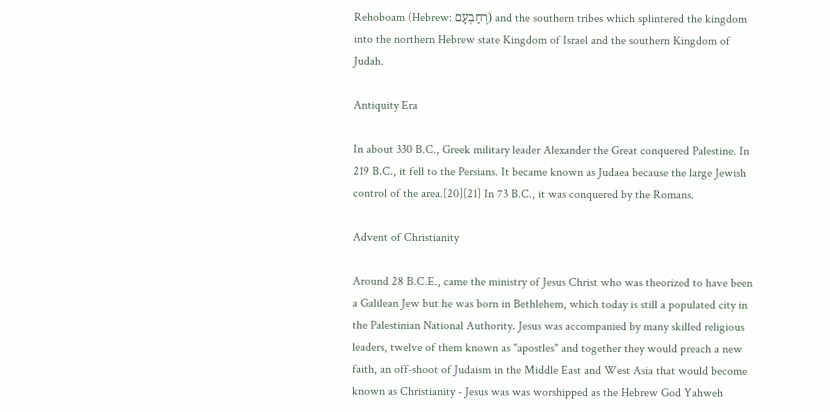Rehoboam (Hebrew: רְחַבְעָם) and the southern tribes which splintered the kingdom into the northern Hebrew state Kingdom of Israel and the southern Kingdom of Judah.

Antiquity Era

In about 330 B.C., Greek military leader Alexander the Great conquered Palestine. In 219 B.C., it fell to the Persians. It became known as Judaea because the large Jewish control of the area.[20][21] In 73 B.C., it was conquered by the Romans.

Advent of Christianity

Around 28 B.C.E., came the ministry of Jesus Christ who was theorized to have been a Galilean Jew but he was born in Bethlehem, which today is still a populated city in the Palestinian National Authority. Jesus was accompanied by many skilled religious leaders, twelve of them known as "apostles" and together they would preach a new faith, an off-shoot of Judaism in the Middle East and West Asia that would become known as Christianity - Jesus was was worshipped as the Hebrew God Yahweh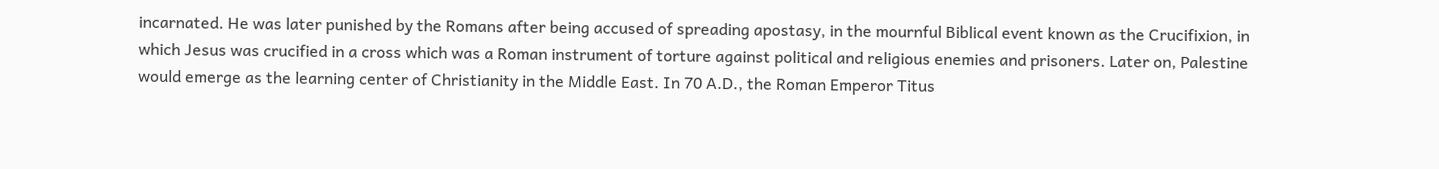incarnated. He was later punished by the Romans after being accused of spreading apostasy, in the mournful Biblical event known as the Crucifixion, in which Jesus was crucified in a cross which was a Roman instrument of torture against political and religious enemies and prisoners. Later on, Palestine would emerge as the learning center of Christianity in the Middle East. In 70 A.D., the Roman Emperor Titus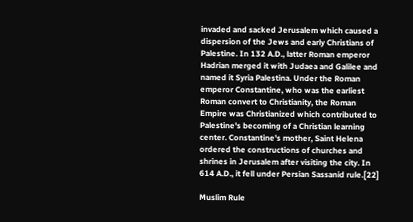invaded and sacked Jerusalem which caused a dispersion of the Jews and early Christians of Palestine. In 132 A.D., latter Roman emperor Hadrian merged it with Judaea and Galilee and named it Syria Palestina. Under the Roman emperor Constantine, who was the earliest Roman convert to Christianity, the Roman Empire was Christianized which contributed to Palestine's becoming of a Christian learning center. Constantine's mother, Saint Helena ordered the constructions of churches and shrines in Jerusalem after visiting the city. In 614 A.D., it fell under Persian Sassanid rule.[22]

Muslim Rule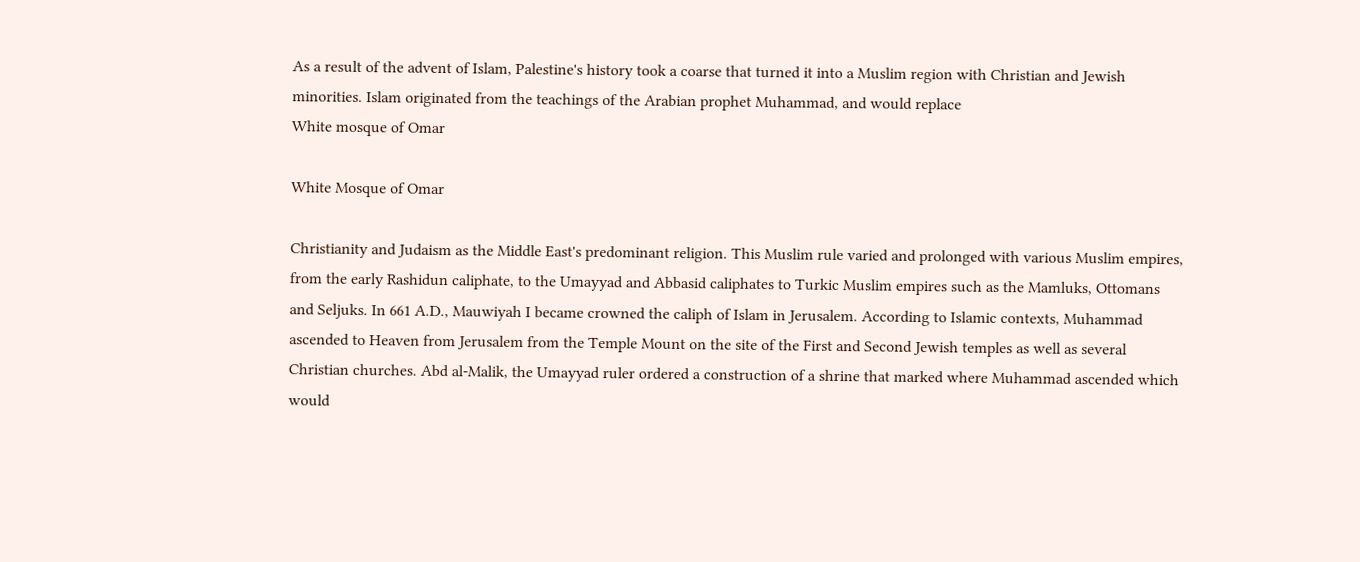As a result of the advent of Islam, Palestine's history took a coarse that turned it into a Muslim region with Christian and Jewish minorities. Islam originated from the teachings of the Arabian prophet Muhammad, and would replace
White mosque of Omar

White Mosque of Omar

Christianity and Judaism as the Middle East's predominant religion. This Muslim rule varied and prolonged with various Muslim empires, from the early Rashidun caliphate, to the Umayyad and Abbasid caliphates to Turkic Muslim empires such as the Mamluks, Ottomans and Seljuks. In 661 A.D., Mauwiyah I became crowned the caliph of Islam in Jerusalem. According to Islamic contexts, Muhammad ascended to Heaven from Jerusalem from the Temple Mount on the site of the First and Second Jewish temples as well as several Christian churches. Abd al-Malik, the Umayyad ruler ordered a construction of a shrine that marked where Muhammad ascended which would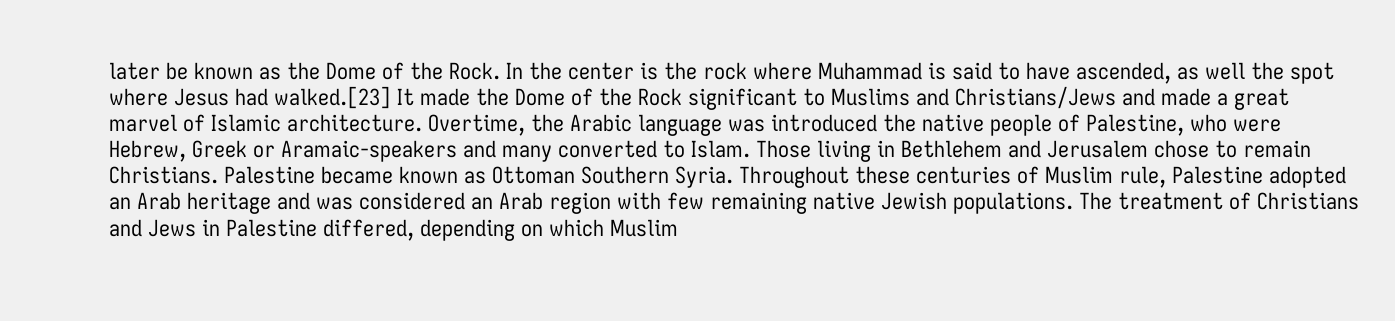later be known as the Dome of the Rock. In the center is the rock where Muhammad is said to have ascended, as well the spot where Jesus had walked.[23] It made the Dome of the Rock significant to Muslims and Christians/Jews and made a great marvel of Islamic architecture. Overtime, the Arabic language was introduced the native people of Palestine, who were Hebrew, Greek or Aramaic-speakers and many converted to Islam. Those living in Bethlehem and Jerusalem chose to remain Christians. Palestine became known as Ottoman Southern Syria. Throughout these centuries of Muslim rule, Palestine adopted an Arab heritage and was considered an Arab region with few remaining native Jewish populations. The treatment of Christians and Jews in Palestine differed, depending on which Muslim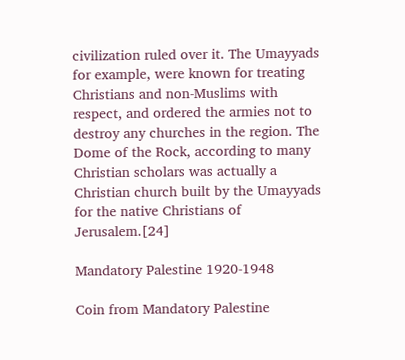civilization ruled over it. The Umayyads for example, were known for treating Christians and non-Muslims with respect, and ordered the armies not to destroy any churches in the region. The Dome of the Rock, according to many Christian scholars was actually a Christian church built by the Umayyads for the native Christians of Jerusalem.[24]

Mandatory Palestine 1920-1948

Coin from Mandatory Palestine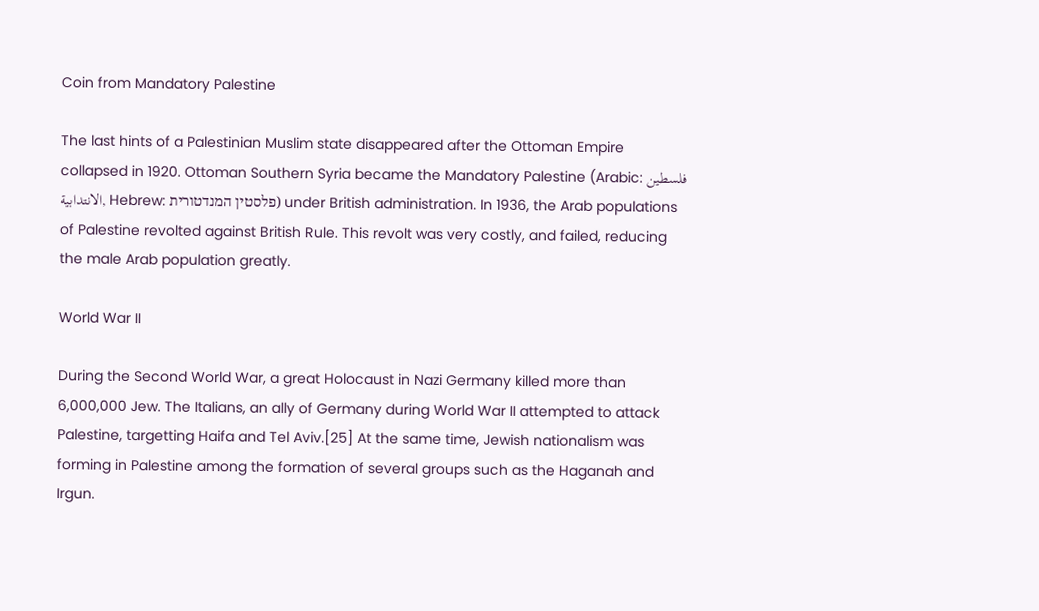Coin from Mandatory Palestine

The last hints of a Palestinian Muslim state disappeared after the Ottoman Empire collapsed in 1920. Ottoman Southern Syria became the Mandatory Palestine (Arabic: فلسطين الانتدابية, Hebrew: פלסטין המנדטורית) under British administration. In 1936, the Arab populations of Palestine revolted against British Rule. This revolt was very costly, and failed, reducing the male Arab population greatly.

World War II

During the Second World War, a great Holocaust in Nazi Germany killed more than 6,000,000 Jew. The Italians, an ally of Germany during World War II attempted to attack Palestine, targetting Haifa and Tel Aviv.[25] At the same time, Jewish nationalism was forming in Palestine among the formation of several groups such as the Haganah and Irgun.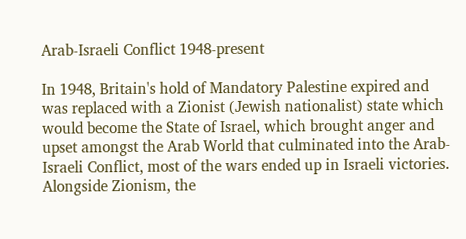Arab-Israeli Conflict 1948-present

In 1948, Britain's hold of Mandatory Palestine expired and was replaced with a Zionist (Jewish nationalist) state which would become the State of Israel, which brought anger and upset amongst the Arab World that culminated into the Arab-Israeli Conflict, most of the wars ended up in Israeli victories. Alongside Zionism, the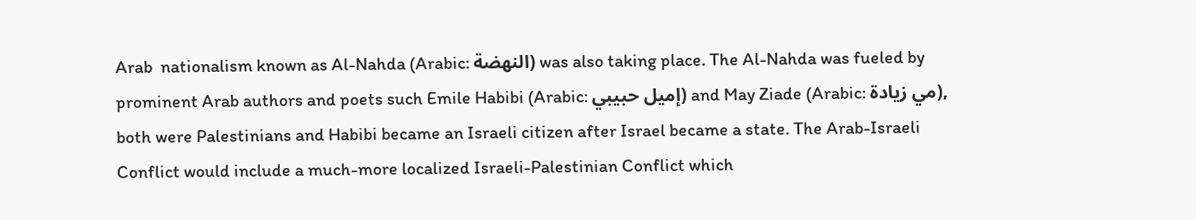Arab  nationalism known as Al-Nahda (Arabic: النهضة) was also taking place. The Al-Nahda was fueled by prominent Arab authors and poets such Emile Habibi (Arabic: إميل حبيبي) and May Ziade (Arabic: مي زيادة), both were Palestinians and Habibi became an Israeli citizen after Israel became a state. The Arab-Israeli Conflict would include a much-more localized Israeli-Palestinian Conflict which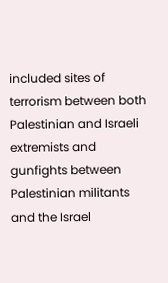included sites of terrorism between both Palestinian and Israeli extremists and gunfights between Palestinian militants and the Israel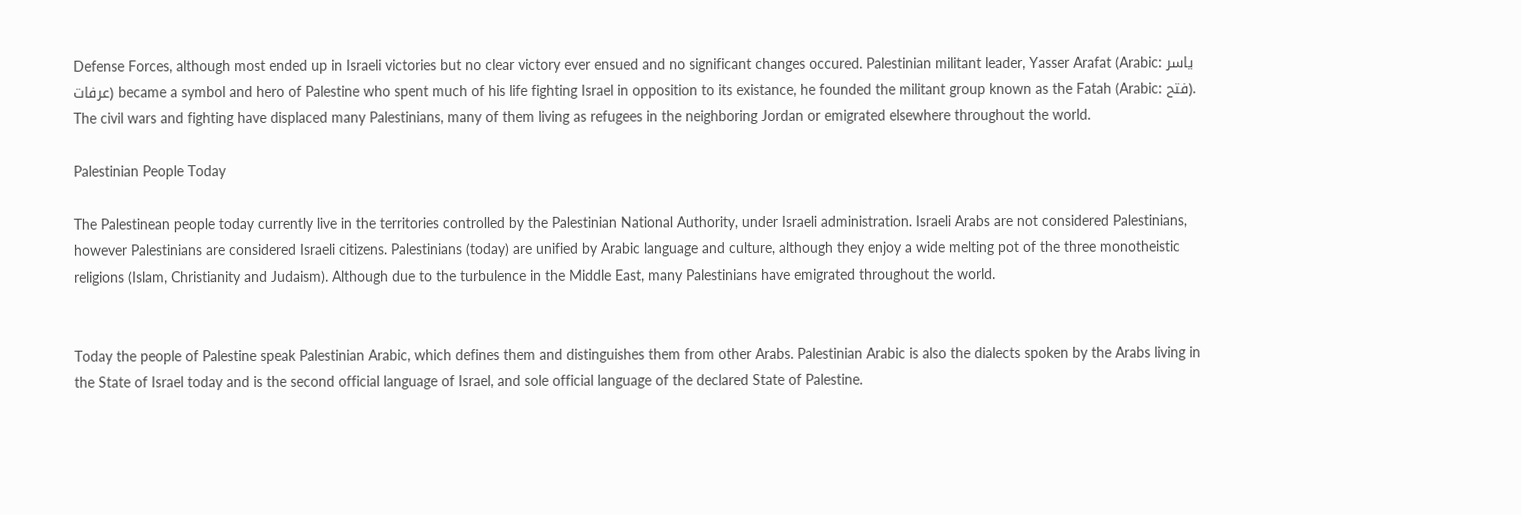Defense Forces, although most ended up in Israeli victories but no clear victory ever ensued and no significant changes occured. Palestinian militant leader, Yasser Arafat (Arabic: ياسر عرفات) became a symbol and hero of Palestine who spent much of his life fighting Israel in opposition to its existance, he founded the militant group known as the Fatah (Arabic: فتح). The civil wars and fighting have displaced many Palestinians, many of them living as refugees in the neighboring Jordan or emigrated elsewhere throughout the world.

Palestinian People Today

The Palestinean people today currently live in the territories controlled by the Palestinian National Authority, under Israeli administration. Israeli Arabs are not considered Palestinians, however Palestinians are considered Israeli citizens. Palestinians (today) are unified by Arabic language and culture, although they enjoy a wide melting pot of the three monotheistic religions (Islam, Christianity and Judaism). Although due to the turbulence in the Middle East, many Palestinians have emigrated throughout the world.


Today the people of Palestine speak Palestinian Arabic, which defines them and distinguishes them from other Arabs. Palestinian Arabic is also the dialects spoken by the Arabs living in the State of Israel today and is the second official language of Israel, and sole official language of the declared State of Palestine.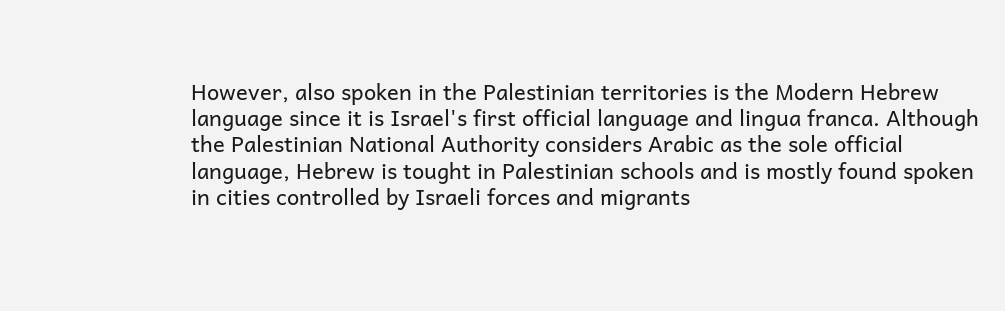However, also spoken in the Palestinian territories is the Modern Hebrew language since it is Israel's first official language and lingua franca. Although the Palestinian National Authority considers Arabic as the sole official language, Hebrew is tought in Palestinian schools and is mostly found spoken in cities controlled by Israeli forces and migrants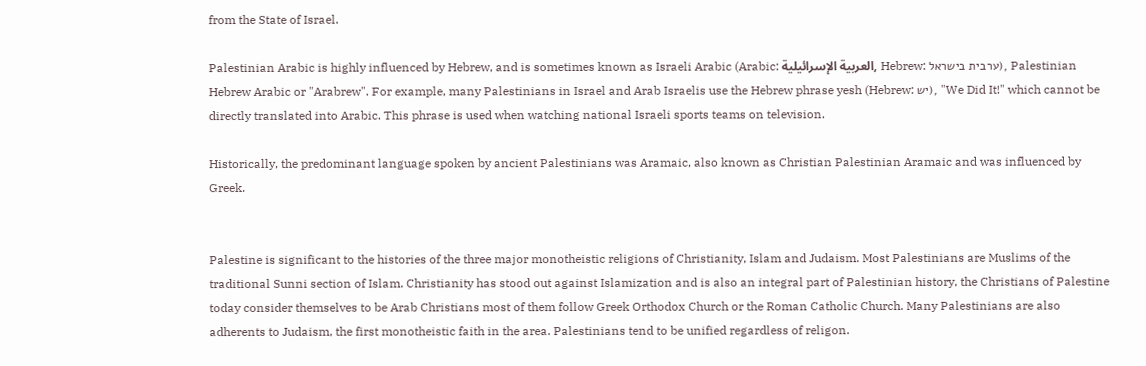from the State of Israel.

Palestinian Arabic is highly influenced by Hebrew, and is sometimes known as Israeli Arabic (Arabic: العربية الإسرائيلية, Hebrew: ערבית בישראל), Palestinian Hebrew Arabic or "Arabrew". For example, many Palestinians in Israel and Arab Israelis use the Hebrew phrase yesh (Hebrew: יש), "We Did It!" which cannot be directly translated into Arabic. This phrase is used when watching national Israeli sports teams on television.

Historically, the predominant language spoken by ancient Palestinians was Aramaic, also known as Christian Palestinian Aramaic and was influenced by Greek.


Palestine is significant to the histories of the three major monotheistic religions of Christianity, Islam and Judaism. Most Palestinians are Muslims of the traditional Sunni section of Islam. Christianity has stood out against Islamization and is also an integral part of Palestinian history, the Christians of Palestine today consider themselves to be Arab Christians most of them follow Greek Orthodox Church or the Roman Catholic Church. Many Palestinians are also adherents to Judaism, the first monotheistic faith in the area. Palestinians tend to be unified regardless of religon.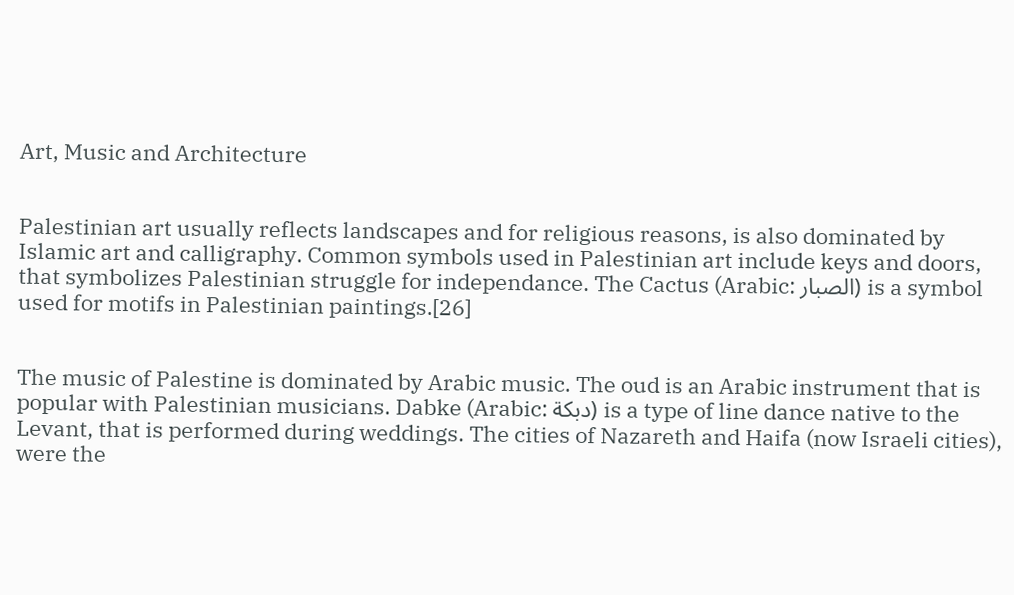Art, Music and Architecture


Palestinian art usually reflects landscapes and for religious reasons, is also dominated by Islamic art and calligraphy. Common symbols used in Palestinian art include keys and doors, that symbolizes Palestinian struggle for independance. The Cactus (Arabic: الصبار) is a symbol used for motifs in Palestinian paintings.[26]


The music of Palestine is dominated by Arabic music. The oud is an Arabic instrument that is popular with Palestinian musicians. Dabke (Arabic: دبكة) is a type of line dance native to the Levant, that is performed during weddings. The cities of Nazareth and Haifa (now Israeli cities), were the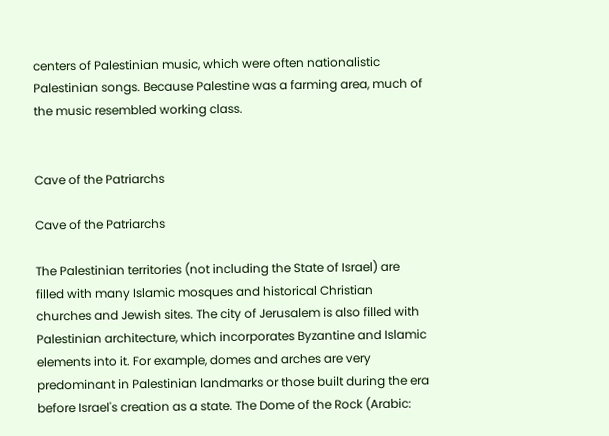centers of Palestinian music, which were often nationalistic Palestinian songs. Because Palestine was a farming area, much of the music resembled working class.


Cave of the Patriarchs

Cave of the Patriarchs

The Palestinian territories (not including the State of Israel) are filled with many Islamic mosques and historical Christian churches and Jewish sites. The city of Jerusalem is also filled with Palestinian architecture, which incorporates Byzantine and Islamic elements into it. For example, domes and arches are very predominant in Palestinian landmarks or those built during the era before Israel's creation as a state. The Dome of the Rock (Arabic: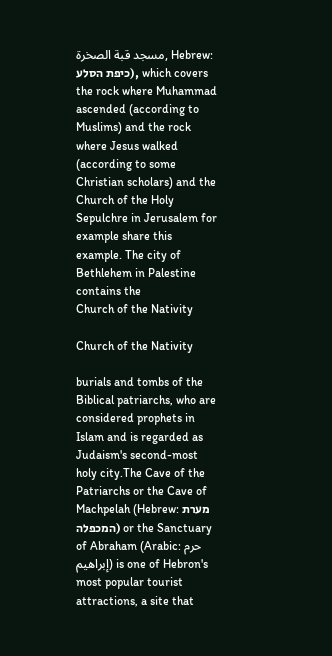مسجد قبة الصخرة, Hebrew: כיפת הסלע), which covers the rock where Muhammad ascended (according to Muslims) and the rock where Jesus walked (according to some Christian scholars) and the Church of the Holy Sepulchre in Jerusalem for example share this example. The city of Bethlehem in Palestine contains the
Church of the Nativity

Church of the Nativity

burials and tombs of the Biblical patriarchs, who are considered prophets in Islam and is regarded as Judaism's second-most holy city.The Cave of the Patriarchs or the Cave of Machpelah (Hebrew: מערת המכפלה) or the Sanctuary of Abraham (Arabic: حرم إبراهيم) is one of Hebron's most popular tourist attractions, a site that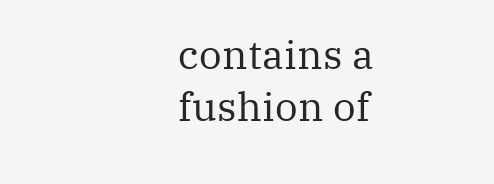contains a fushion of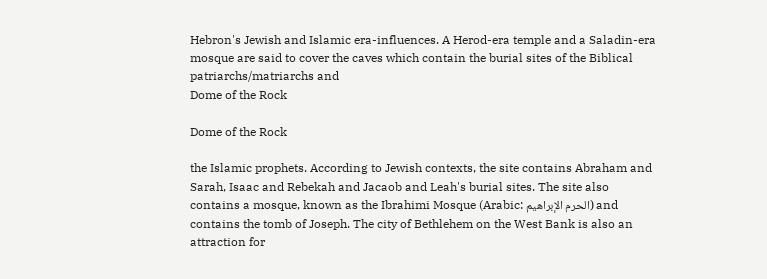Hebron's Jewish and Islamic era-influences. A Herod-era temple and a Saladin-era mosque are said to cover the caves which contain the burial sites of the Biblical patriarchs/matriarchs and
Dome of the Rock

Dome of the Rock

the Islamic prophets. According to Jewish contexts, the site contains Abraham and Sarah, Isaac and Rebekah and Jacaob and Leah's burial sites. The site also contains a mosque, known as the Ibrahimi Mosque (Arabic: الحرم الإبراهيم) and contains the tomb of Joseph. The city of Bethlehem on the West Bank is also an attraction for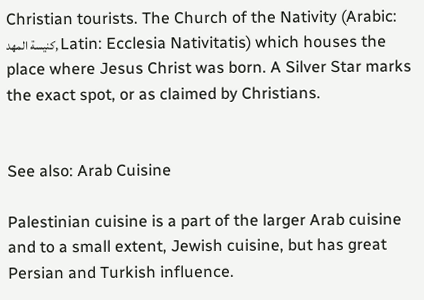Christian tourists. The Church of the Nativity (Arabic: كنيسة المهد, Latin: Ecclesia Nativitatis) which houses the place where Jesus Christ was born. A Silver Star marks the exact spot, or as claimed by Christians.


See also: Arab Cuisine

Palestinian cuisine is a part of the larger Arab cuisine and to a small extent, Jewish cuisine, but has great Persian and Turkish influence.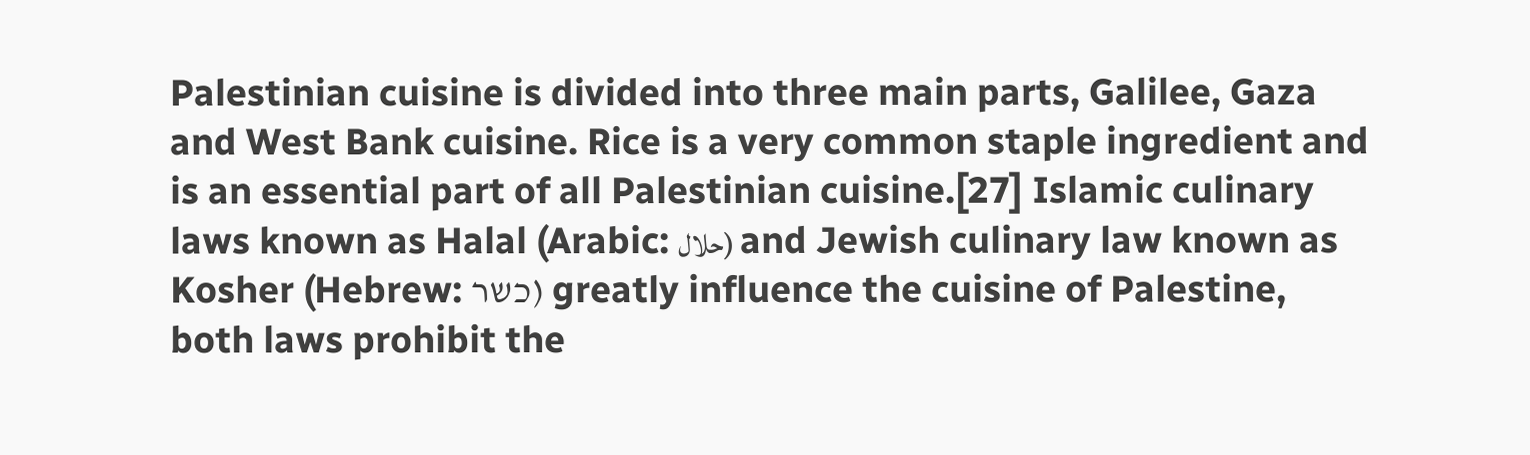Palestinian cuisine is divided into three main parts, Galilee, Gaza and West Bank cuisine. Rice is a very common staple ingredient and is an essential part of all Palestinian cuisine.[27] Islamic culinary laws known as Halal (Arabic: حلال) and Jewish culinary law known as Kosher (Hebrew: כשר) greatly influence the cuisine of Palestine, both laws prohibit the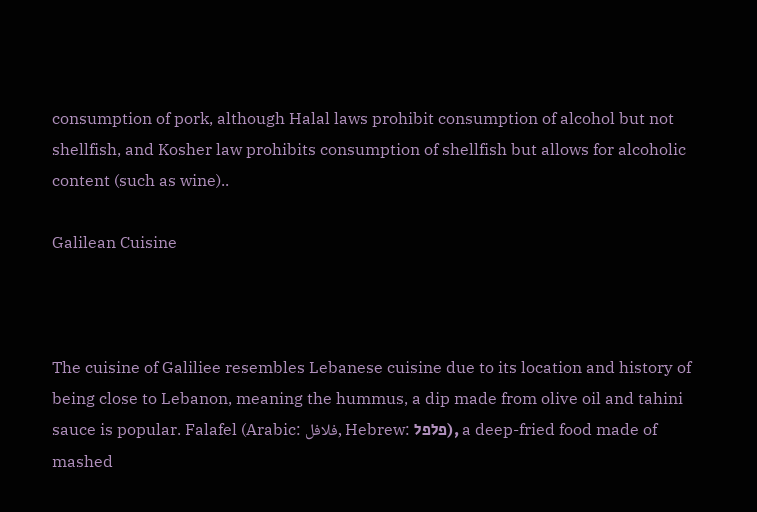consumption of pork, although Halal laws prohibit consumption of alcohol but not shellfish, and Kosher law prohibits consumption of shellfish but allows for alcoholic content (such as wine)..

Galilean Cuisine



The cuisine of Galiliee resembles Lebanese cuisine due to its location and history of being close to Lebanon, meaning the hummus, a dip made from olive oil and tahini sauce is popular. Falafel (Arabic: فلافل, Hebrew: פלפל), a deep-fried food made of mashed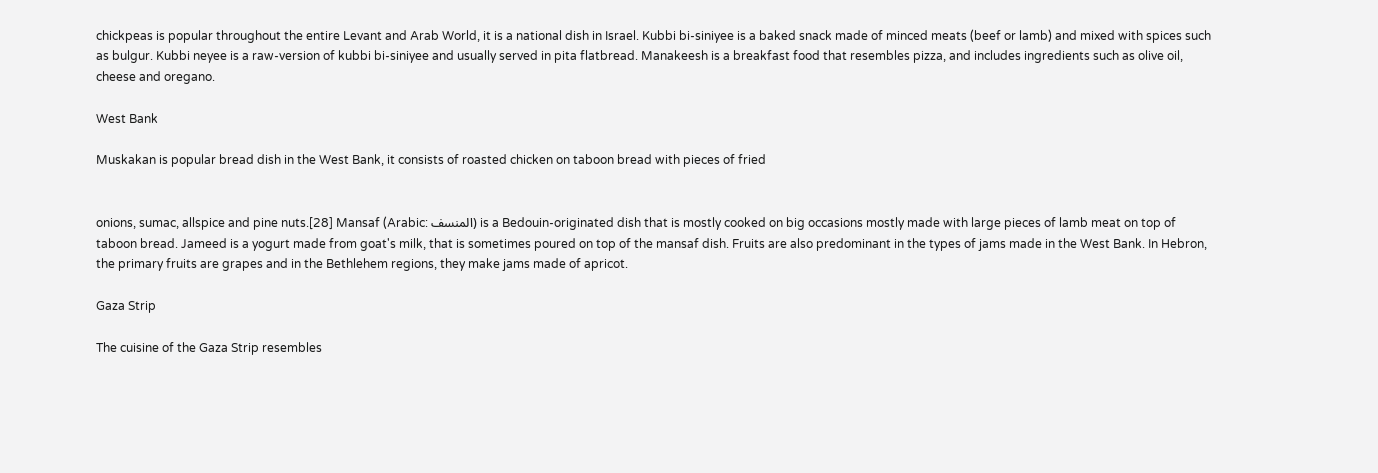chickpeas is popular throughout the entire Levant and Arab World, it is a national dish in Israel. Kubbi bi-siniyee is a baked snack made of minced meats (beef or lamb) and mixed with spices such as bulgur. Kubbi neyee is a raw-version of kubbi bi-siniyee and usually served in pita flatbread. Manakeesh is a breakfast food that resembles pizza, and includes ingredients such as olive oil, cheese and oregano.

West Bank

Muskakan is popular bread dish in the West Bank, it consists of roasted chicken on taboon bread with pieces of fried


onions, sumac, allspice and pine nuts.[28] Mansaf (Arabic: المنسف) is a Bedouin-originated dish that is mostly cooked on big occasions mostly made with large pieces of lamb meat on top of taboon bread. Jameed is a yogurt made from goat's milk, that is sometimes poured on top of the mansaf dish. Fruits are also predominant in the types of jams made in the West Bank. In Hebron, the primary fruits are grapes and in the Bethlehem regions, they make jams made of apricot.

Gaza Strip

The cuisine of the Gaza Strip resembles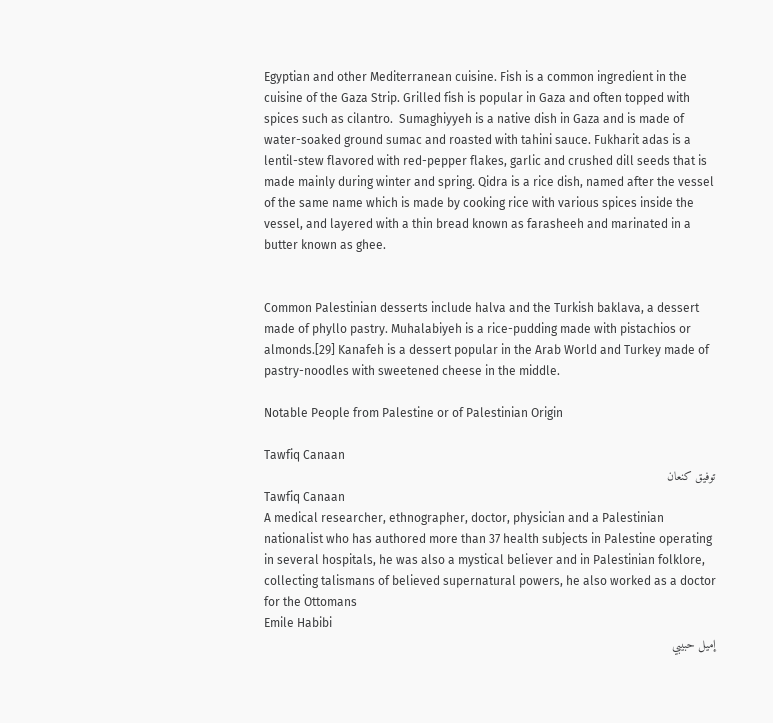Egyptian and other Mediterranean cuisine. Fish is a common ingredient in the cuisine of the Gaza Strip. Grilled fish is popular in Gaza and often topped with spices such as cilantro.  Sumaghiyyeh is a native dish in Gaza and is made of water-soaked ground sumac and roasted with tahini sauce. Fukharit adas is a lentil-stew flavored with red-pepper flakes, garlic and crushed dill seeds that is made mainly during winter and spring. Qidra is a rice dish, named after the vessel of the same name which is made by cooking rice with various spices inside the vessel, and layered with a thin bread known as farasheeh and marinated in a butter known as ghee.


Common Palestinian desserts include halva and the Turkish baklava, a dessert made of phyllo pastry. Muhalabiyeh is a rice-pudding made with pistachios or almonds.[29] Kanafeh is a dessert popular in the Arab World and Turkey made of pastry-noodles with sweetened cheese in the middle.

Notable People from Palestine or of Palestinian Origin

Tawfiq Canaan
توفيق كنعان
Tawfiq Canaan
A medical researcher, ethnographer, doctor, physician and a Palestinian nationalist who has authored more than 37 health subjects in Palestine operating in several hospitals, he was also a mystical believer and in Palestinian folklore, collecting talismans of believed supernatural powers, he also worked as a doctor for the Ottomans
Emile Habibi
إميل حبيبي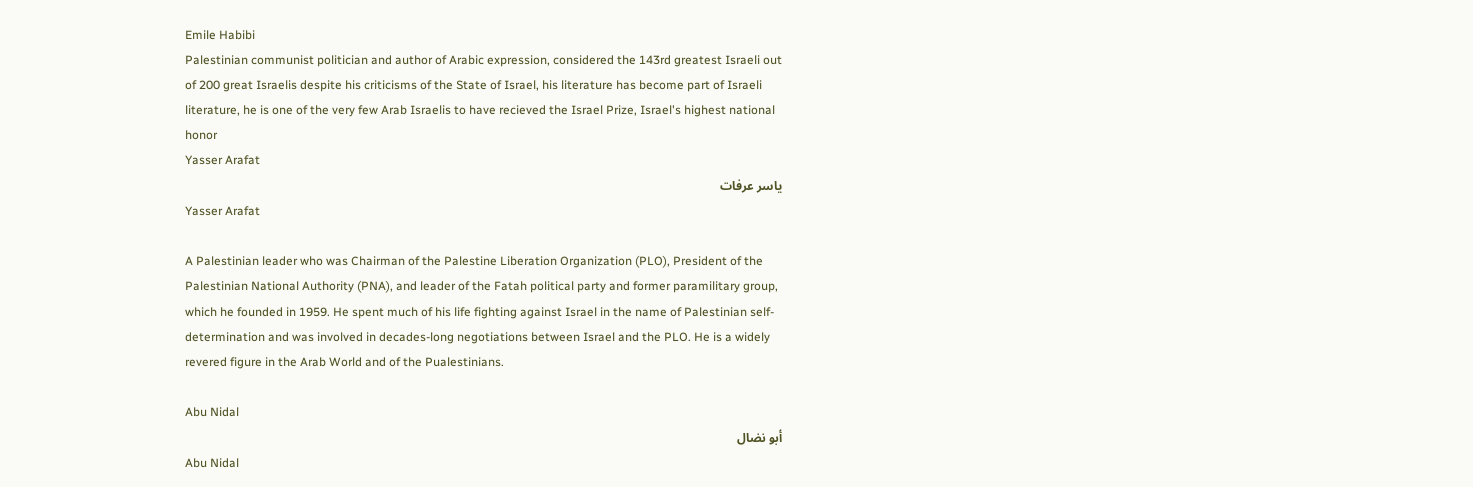Emile Habibi
Palestinian communist politician and author of Arabic expression, considered the 143rd greatest Israeli out of 200 great Israelis despite his criticisms of the State of Israel, his literature has become part of Israeli literature, he is one of the very few Arab Israelis to have recieved the Israel Prize, Israel's highest national honor
Yasser Arafat
ياسر عرفات
Yasser Arafat

A Palestinian leader who was Chairman of the Palestine Liberation Organization (PLO), President of the Palestinian National Authority (PNA), and leader of the Fatah political party and former paramilitary group, which he founded in 1959. He spent much of his life fighting against Israel in the name of Palestinian self-determination and was involved in decades-long negotiations between Israel and the PLO. He is a widely revered figure in the Arab World and of the Pualestinians.

Abu Nidal
أبو نضال
Abu Nidal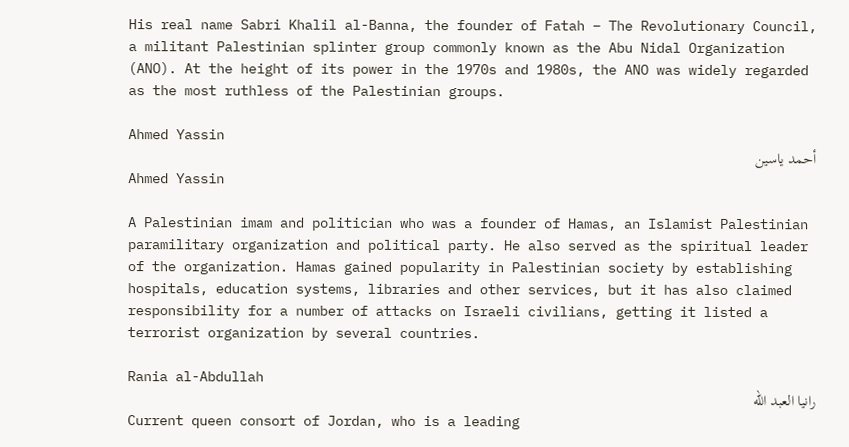His real name Sabri Khalil al-Banna, the founder of Fatah – The Revolutionary Council, a militant Palestinian splinter group commonly known as the Abu Nidal Organization (ANO). At the height of its power in the 1970s and 1980s, the ANO was widely regarded as the most ruthless of the Palestinian groups.

Ahmed Yassin
أحمد ياسين
Ahmed Yassin

A Palestinian imam and politician who was a founder of Hamas, an Islamist Palestinian paramilitary organization and political party. He also served as the spiritual leader of the organization. Hamas gained popularity in Palestinian society by establishing hospitals, education systems, libraries and other services, but it has also claimed responsibility for a number of attacks on Israeli civilians, getting it listed a terrorist organization by several countries.

Rania al-Abdullah
رانيا العبد الله
Current queen consort of Jordan, who is a leading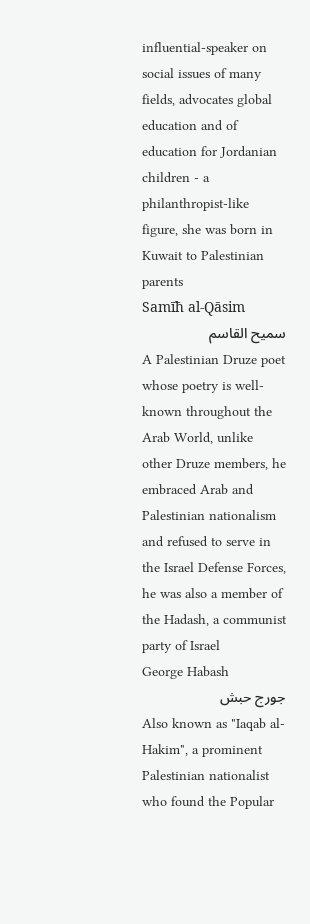influential-speaker on social issues of many fields, advocates global education and of education for Jordanian children - a philanthropist-like figure, she was born in Kuwait to Palestinian parents
Samīħ al-Qāsim
سميح القاسم
A Palestinian Druze poet whose poetry is well-known throughout the Arab World, unlike other Druze members, he embraced Arab and Palestinian nationalism and refused to serve in the Israel Defense Forces, he was also a member of the Hadash, a communist party of Israel
George Habash
جورج حبش
Also known as "Iaqab al-Hakim", a prominent Palestinian nationalist who found the Popular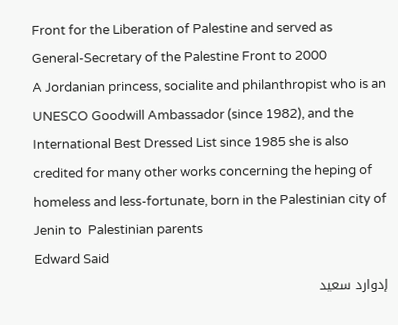Front for the Liberation of Palestine and served as General-Secretary of the Palestine Front to 2000
A Jordanian princess, socialite and philanthropist who is an UNESCO Goodwill Ambassador (since 1982), and the International Best Dressed List since 1985 she is also credited for many other works concerning the heping of homeless and less-fortunate, born in the Palestinian city of Jenin to  Palestinian parents
Edward Said
إدوارد سعيد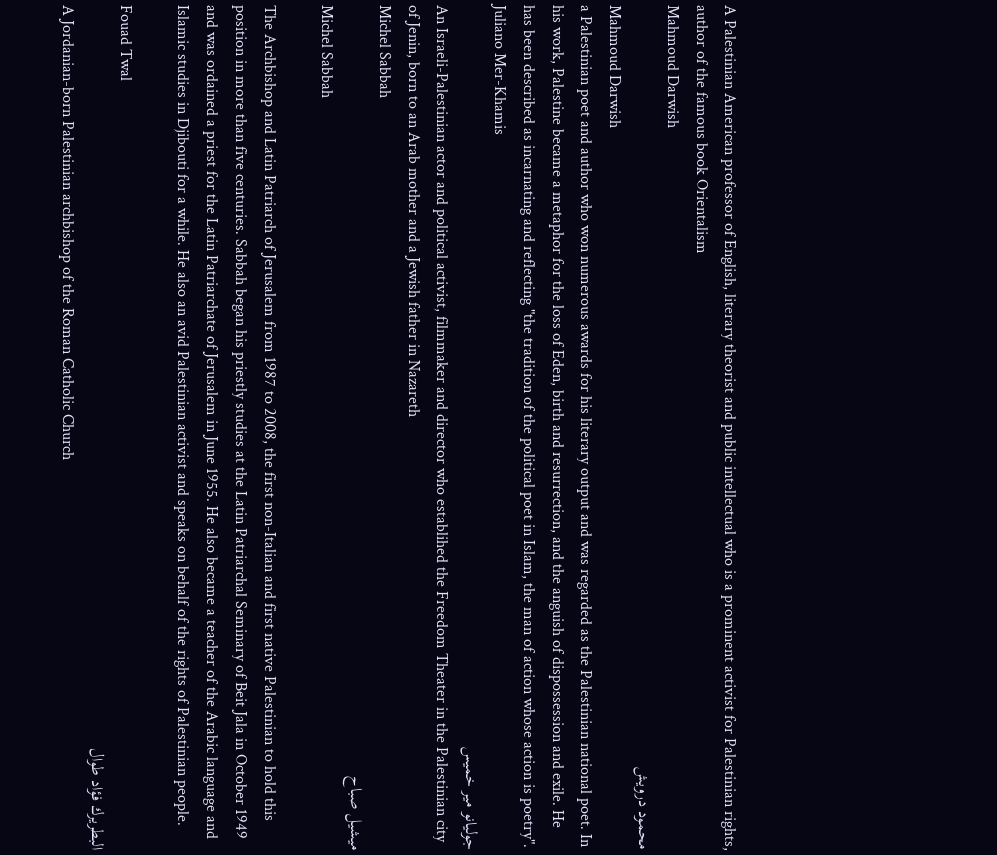A Palestinian American professor of English, literary theorist and public intellectual who is a prominent activist for Palestinian rights, author of the famous book Orientalism
Mahmoud Darwish
محمود درويش
Mahmoud Darwish
a Palestinian poet and author who won numerous awards for his literary output and was regarded as the Palestinian national poet. In his work, Palestine became a metaphor for the loss of Eden, birth and resurrection, and the anguish of dispossession and exile. He has been described as incarnating and reflecting "the tradition of the political poet in Islam, the man of action whose action is poetry".
Juliano Mer-Khamis
جوليانو مير خميس
An Israeli-Palestinian actor and political activist, filmmaker and director who establihed the Freedom Theater in the Palestinian city of Jenin, born to an Arab mother and a Jewish father in Nazareth
Michel Sabbah
ميشيل صباح
Michel Sabbah

The Archbishop and Latin Patriarch of Jerusalem from 1987 to 2008, the first non-Italian and first native Palestinian to hold this position in more than five centuries. Sabbah began his priestly studies at the Latin Patriarchal Seminary of Beit Jala in October 1949 and was ordained a priest for the Latin Patriarchate of Jerusalem in June 1955. He also became a teacher of the Arabic language and Islamic studies in Djibouti for a while. He also an avid Palestinian activist and speaks on behalf of the rights of Palestinian people.

Fouad Twal
البطريرك فؤاد طوال
A Jordanian-born Palestinian archbishop of the Roman Catholic Church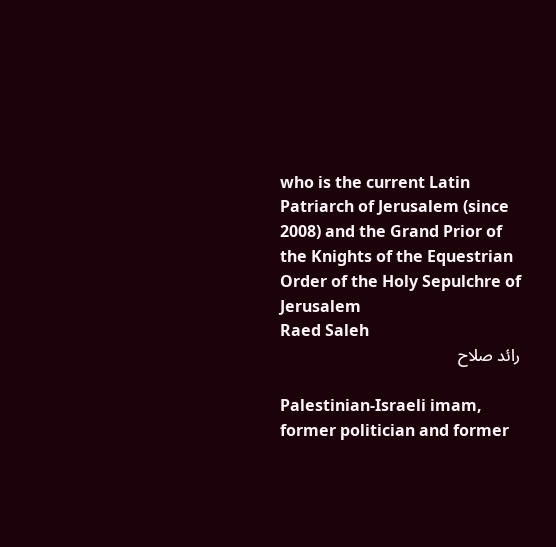who is the current Latin Patriarch of Jerusalem (since 2008) and the Grand Prior of the Knights of the Equestrian Order of the Holy Sepulchre of Jerusalem
Raed Saleh
رائد صلاح

Palestinian-Israeli imam, former politician and former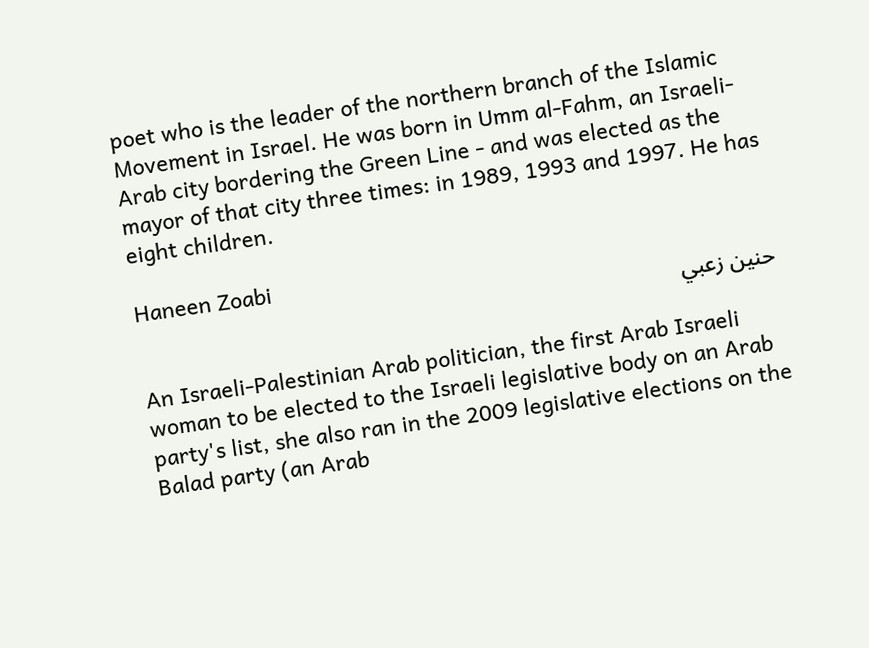poet who is the leader of the northern branch of the Islamic Movement in Israel. He was born in Umm al-Fahm, an Israeli-Arab city bordering the Green Line - and was elected as the mayor of that city three times: in 1989, 1993 and 1997. He has eight children.

Haneen Zoabi
حنين زعبي

An Israeli-Palestinian Arab politician, the first Arab Israeli woman to be elected to the Israeli legislative body on an Arab party's list, she also ran in the 2009 legislative elections on the Balad party (an Arab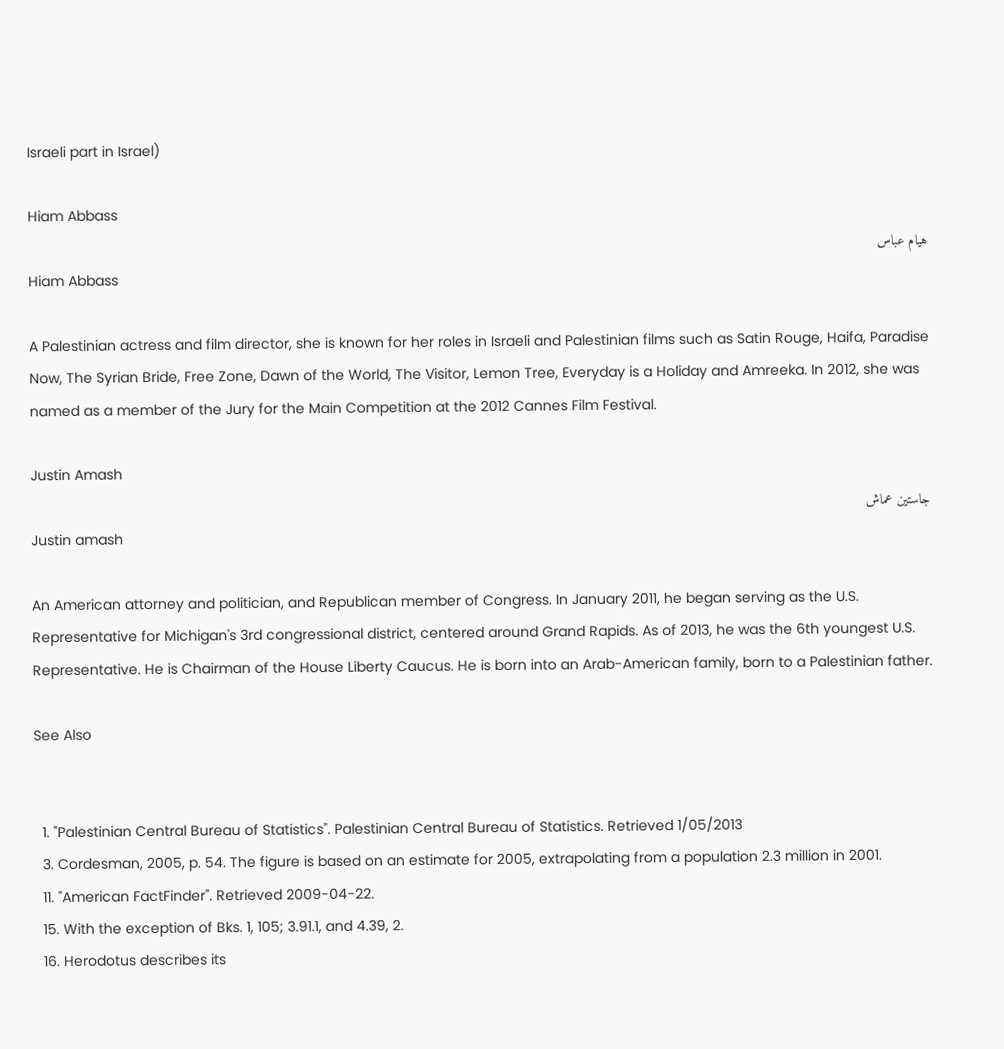Israeli part in Israel)

Hiam Abbass
هيام عباس
Hiam Abbass

A Palestinian actress and film director, she is known for her roles in Israeli and Palestinian films such as Satin Rouge, Haifa, Paradise Now, The Syrian Bride, Free Zone, Dawn of the World, The Visitor, Lemon Tree, Everyday is a Holiday and Amreeka. In 2012, she was named as a member of the Jury for the Main Competition at the 2012 Cannes Film Festival.

Justin Amash
جاستين عماش
Justin amash

An American attorney and politician, and Republican member of Congress. In January 2011, he began serving as the U.S. Representative for Michigan's 3rd congressional district, centered around Grand Rapids. As of 2013, he was the 6th youngest U.S. Representative. He is Chairman of the House Liberty Caucus. He is born into an Arab-American family, born to a Palestinian father.

See Also


  1. "Palestinian Central Bureau of Statistics". Palestinian Central Bureau of Statistics. Retrieved 1/05/2013
  3. Cordesman, 2005, p. 54. The figure is based on an estimate for 2005, extrapolating from a population 2.3 million in 2001.
  11. "American FactFinder". Retrieved 2009-04-22.
  15. With the exception of Bks. 1, 105; 3.91.1, and 4.39, 2.
  16. Herodotus describes its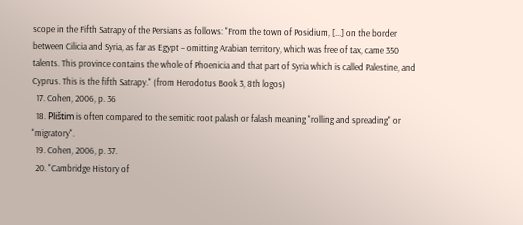scope in the Fifth Satrapy of the Persians as follows: "From the town of Posidium, [...] on the border between Cilicia and Syria, as far as Egypt – omitting Arabian territory, which was free of tax, came 350 talents. This province contains the whole of Phoenicia and that part of Syria which is called Palestine, and Cyprus. This is the fifth Satrapy." (from Herodotus Book 3, 8th logos)
  17. Cohen, 2006, p. 36
  18. Plištim is often compared to the semitic root palash or falash meaning "rolling and spreading" or "migratory".
  19. Cohen, 2006, p. 37.
  20. "Cambridge History of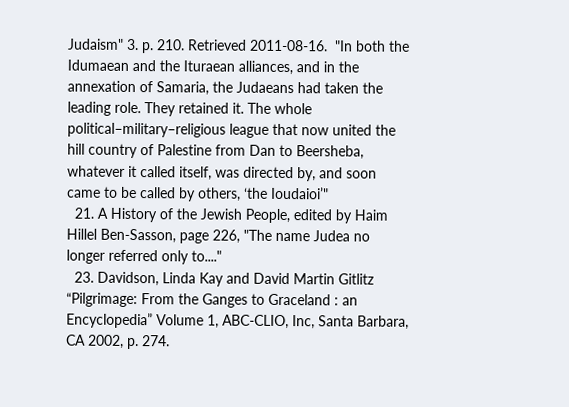Judaism" 3. p. 210. Retrieved 2011-08-16.  "In both the Idumaean and the Ituraean alliances, and in the annexation of Samaria, the Judaeans had taken the leading role. They retained it. The whole political–military–religious league that now united the hill country of Palestine from Dan to Beersheba, whatever it called itself, was directed by, and soon came to be called by others, ‘the Ioudaioi’"
  21. A History of the Jewish People, edited by Haim Hillel Ben-Sasson, page 226, "The name Judea no longer referred only to...."
  23. Davidson, Linda Kay and David Martin Gitlitz “Pilgrimage: From the Ganges to Graceland : an Encyclopedia” Volume 1, ABC-CLIO, Inc, Santa Barbara, CA 2002, p. 274.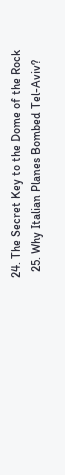24. The Secret Key to the Dome of the Rock
  25. Why Italian Planes Bombed Tel-Aviv?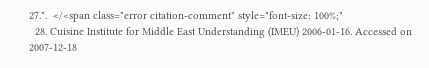27.".  </<span class="error citation-comment" style="font-size: 100%;"
  28. Cuisine Institute for Middle East Understanding (IMEU) 2006-01-16. Accessed on 2007-12-18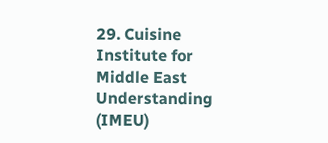29. Cuisine Institute for Middle East Understanding (IMEU)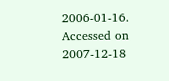2006-01-16. Accessed on 2007-12-18